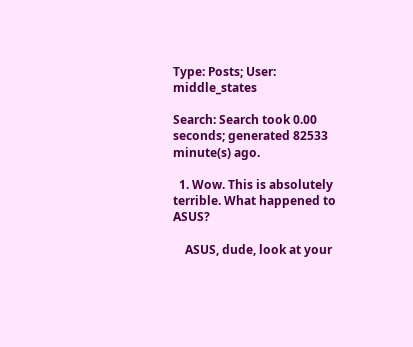Type: Posts; User: middle_states

Search: Search took 0.00 seconds; generated 82533 minute(s) ago.

  1. Wow. This is absolutely terrible. What happened to ASUS?

    ASUS, dude, look at your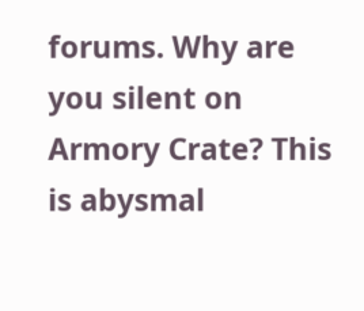forums. Why are you silent on Armory Crate? This is abysmal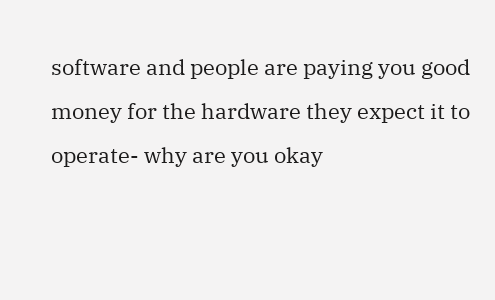software and people are paying you good money for the hardware they expect it to operate- why are you okay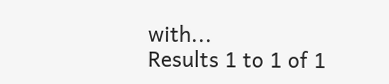with...
Results 1 to 1 of 1